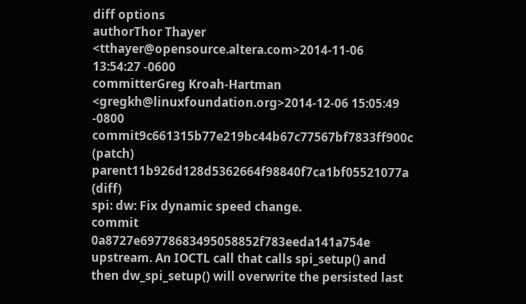diff options
authorThor Thayer <tthayer@opensource.altera.com>2014-11-06 13:54:27 -0600
committerGreg Kroah-Hartman <gregkh@linuxfoundation.org>2014-12-06 15:05:49 -0800
commit9c661315b77e219bc44b67c77567bf7833ff900c (patch)
parent11b926d128d5362664f98840f7ca1bf05521077a (diff)
spi: dw: Fix dynamic speed change.
commit 0a8727e69778683495058852f783eeda141a754e upstream. An IOCTL call that calls spi_setup() and then dw_spi_setup() will overwrite the persisted last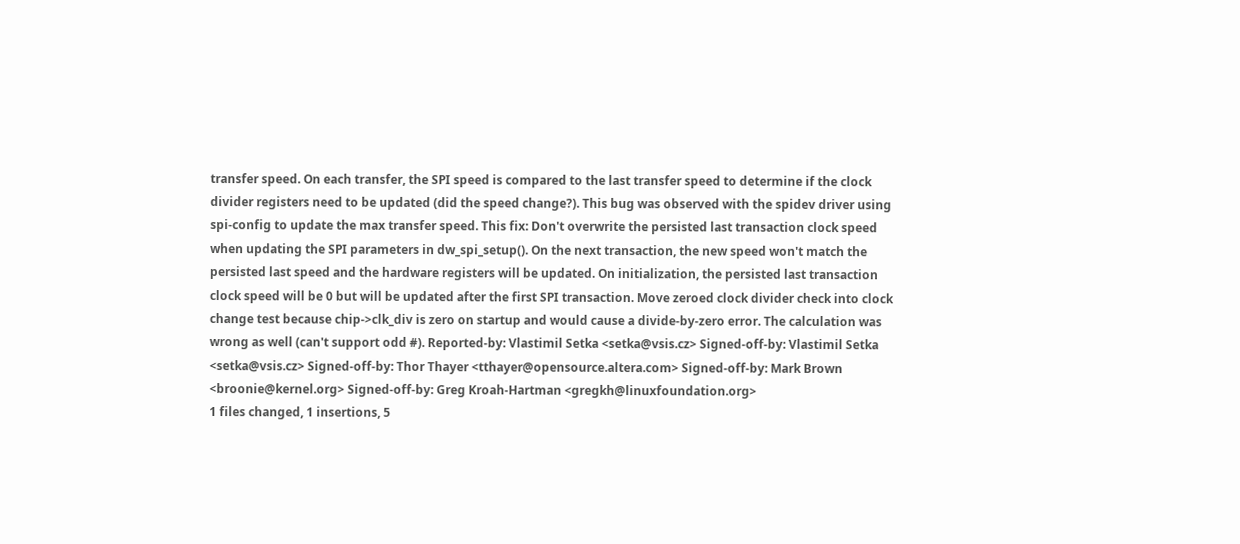transfer speed. On each transfer, the SPI speed is compared to the last transfer speed to determine if the clock divider registers need to be updated (did the speed change?). This bug was observed with the spidev driver using spi-config to update the max transfer speed. This fix: Don't overwrite the persisted last transaction clock speed when updating the SPI parameters in dw_spi_setup(). On the next transaction, the new speed won't match the persisted last speed and the hardware registers will be updated. On initialization, the persisted last transaction clock speed will be 0 but will be updated after the first SPI transaction. Move zeroed clock divider check into clock change test because chip->clk_div is zero on startup and would cause a divide-by-zero error. The calculation was wrong as well (can't support odd #). Reported-by: Vlastimil Setka <setka@vsis.cz> Signed-off-by: Vlastimil Setka <setka@vsis.cz> Signed-off-by: Thor Thayer <tthayer@opensource.altera.com> Signed-off-by: Mark Brown <broonie@kernel.org> Signed-off-by: Greg Kroah-Hartman <gregkh@linuxfoundation.org>
1 files changed, 1 insertions, 5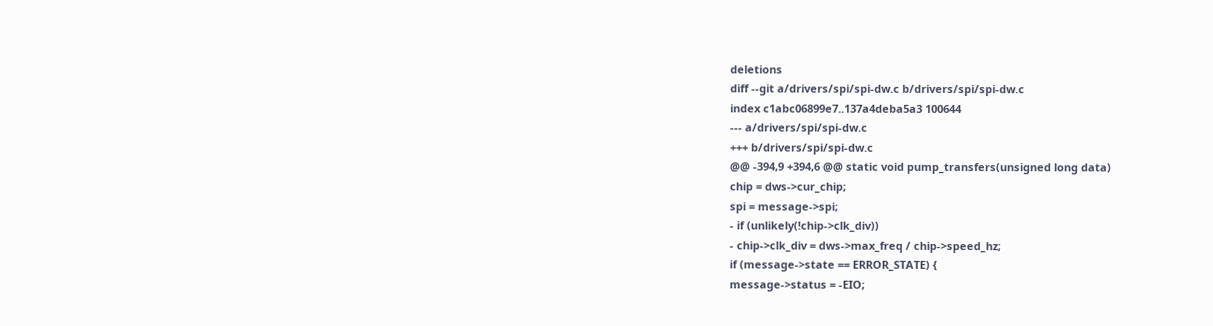deletions
diff --git a/drivers/spi/spi-dw.c b/drivers/spi/spi-dw.c
index c1abc06899e7..137a4deba5a3 100644
--- a/drivers/spi/spi-dw.c
+++ b/drivers/spi/spi-dw.c
@@ -394,9 +394,6 @@ static void pump_transfers(unsigned long data)
chip = dws->cur_chip;
spi = message->spi;
- if (unlikely(!chip->clk_div))
- chip->clk_div = dws->max_freq / chip->speed_hz;
if (message->state == ERROR_STATE) {
message->status = -EIO;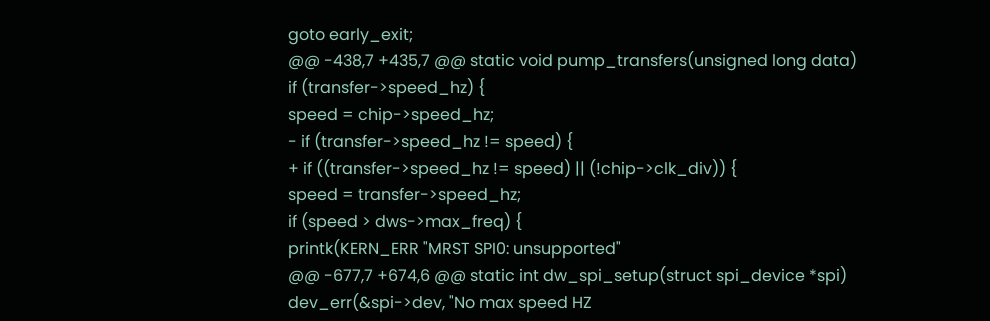goto early_exit;
@@ -438,7 +435,7 @@ static void pump_transfers(unsigned long data)
if (transfer->speed_hz) {
speed = chip->speed_hz;
- if (transfer->speed_hz != speed) {
+ if ((transfer->speed_hz != speed) || (!chip->clk_div)) {
speed = transfer->speed_hz;
if (speed > dws->max_freq) {
printk(KERN_ERR "MRST SPI0: unsupported"
@@ -677,7 +674,6 @@ static int dw_spi_setup(struct spi_device *spi)
dev_err(&spi->dev, "No max speed HZ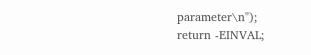parameter\n");
return -EINVAL;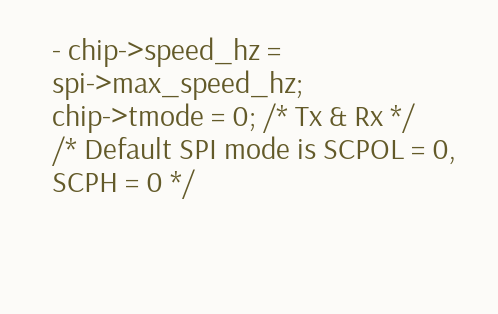- chip->speed_hz = spi->max_speed_hz;
chip->tmode = 0; /* Tx & Rx */
/* Default SPI mode is SCPOL = 0, SCPH = 0 */